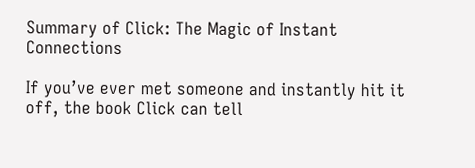Summary of Click: The Magic of Instant Connections

If you’ve ever met someone and instantly hit it off, the book Click can tell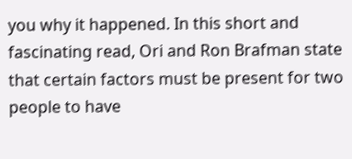you why it happened. In this short and fascinating read, Ori and Ron Brafman state that certain factors must be present for two people to have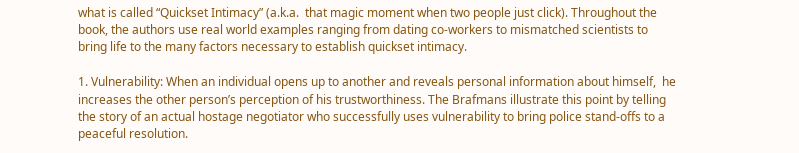what is called “Quickset Intimacy” (a.k.a.  that magic moment when two people just click). Throughout the book, the authors use real world examples ranging from dating co-workers to mismatched scientists to bring life to the many factors necessary to establish quickset intimacy.

1. Vulnerability: When an individual opens up to another and reveals personal information about himself,  he increases the other person’s perception of his trustworthiness. The Brafmans illustrate this point by telling the story of an actual hostage negotiator who successfully uses vulnerability to bring police stand-offs to a peaceful resolution.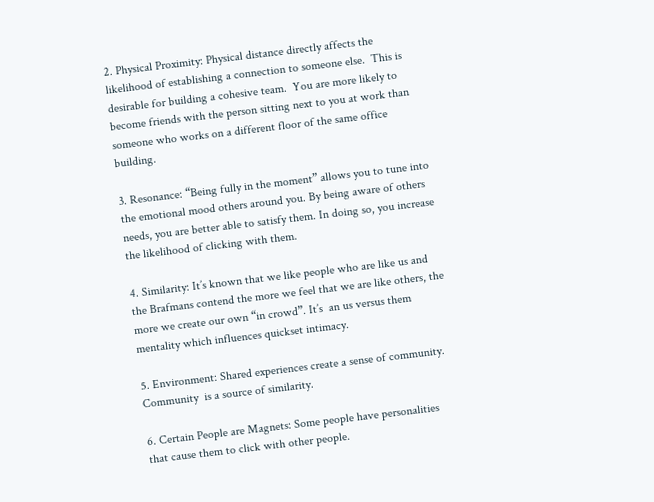2. Physical Proximity: Physical distance directly affects the likelihood of establishing a connection to someone else.  This is desirable for building a cohesive team.  You are more likely to become friends with the person sitting next to you at work than someone who works on a different floor of the same office building.

3. Resonance: “Being fully in the moment” allows you to tune into the emotional mood others around you. By being aware of others needs, you are better able to satisfy them. In doing so, you increase the likelihood of clicking with them.

4. Similarity: It’s known that we like people who are like us and the Brafmans contend the more we feel that we are like others, the more we create our own “in crowd”. It’s  an us versus them mentality which influences quickset intimacy.

5. Environment: Shared experiences create a sense of community. Community  is a source of similarity.

6. Certain People are Magnets: Some people have personalities that cause them to click with other people.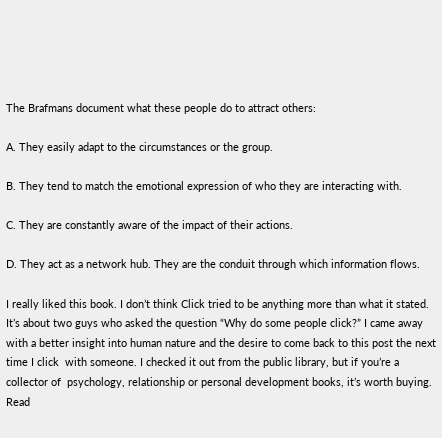The Brafmans document what these people do to attract others:

A. They easily adapt to the circumstances or the group.

B. They tend to match the emotional expression of who they are interacting with.

C. They are constantly aware of the impact of their actions.

D. They act as a network hub. They are the conduit through which information flows.

I really liked this book. I don’t think Click tried to be anything more than what it stated. It’s about two guys who asked the question “Why do some people click?” I came away with a better insight into human nature and the desire to come back to this post the next time I click  with someone. I checked it out from the public library, but if you’re a collector of  psychology, relationship or personal development books, it’s worth buying. Read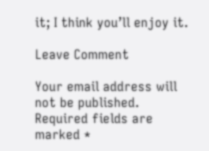it; I think you’ll enjoy it.

Leave Comment

Your email address will not be published. Required fields are marked *